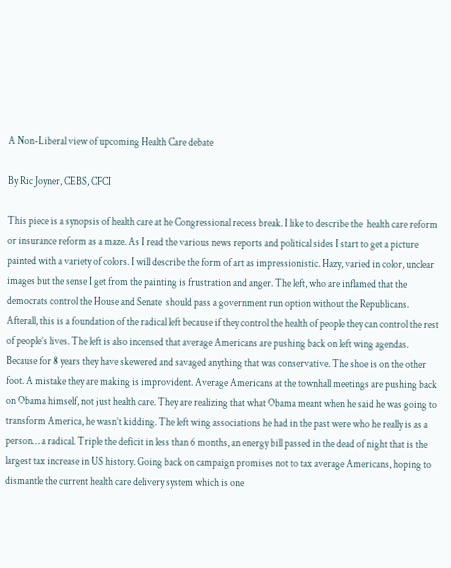A Non-Liberal view of upcoming Health Care debate

By Ric Joyner, CEBS, CFCI

This piece is a synopsis of health care at he Congressional recess break. I like to describe the  health care reform or insurance reform as a maze. As I read the various news reports and political sides I start to get a picture painted with a variety of colors. I will describe the form of art as impressionistic. Hazy, varied in color, unclear images but the sense I get from the painting is frustration and anger. The left, who are inflamed that the democrats control the House and Senate  should pass a government run option without the Republicans. Afterall, this is a foundation of the radical left because if they control the health of people they can control the rest of people’s lives. The left is also incensed that average Americans are pushing back on left wing agendas. Because for 8 years they have skewered and savaged anything that was conservative. The shoe is on the other foot. A mistake they are making is improvident. Average Americans at the townhall meetings are pushing back on Obama himself, not just health care. They are realizing that what Obama meant when he said he was going to transform America, he wasn’t kidding. The left wing associations he had in the past were who he really is as a person… a radical. Triple the deficit in less than 6 months, an energy bill passed in the dead of night that is the largest tax increase in US history. Going back on campaign promises not to tax average Americans, hoping to dismantle the current health care delivery system which is one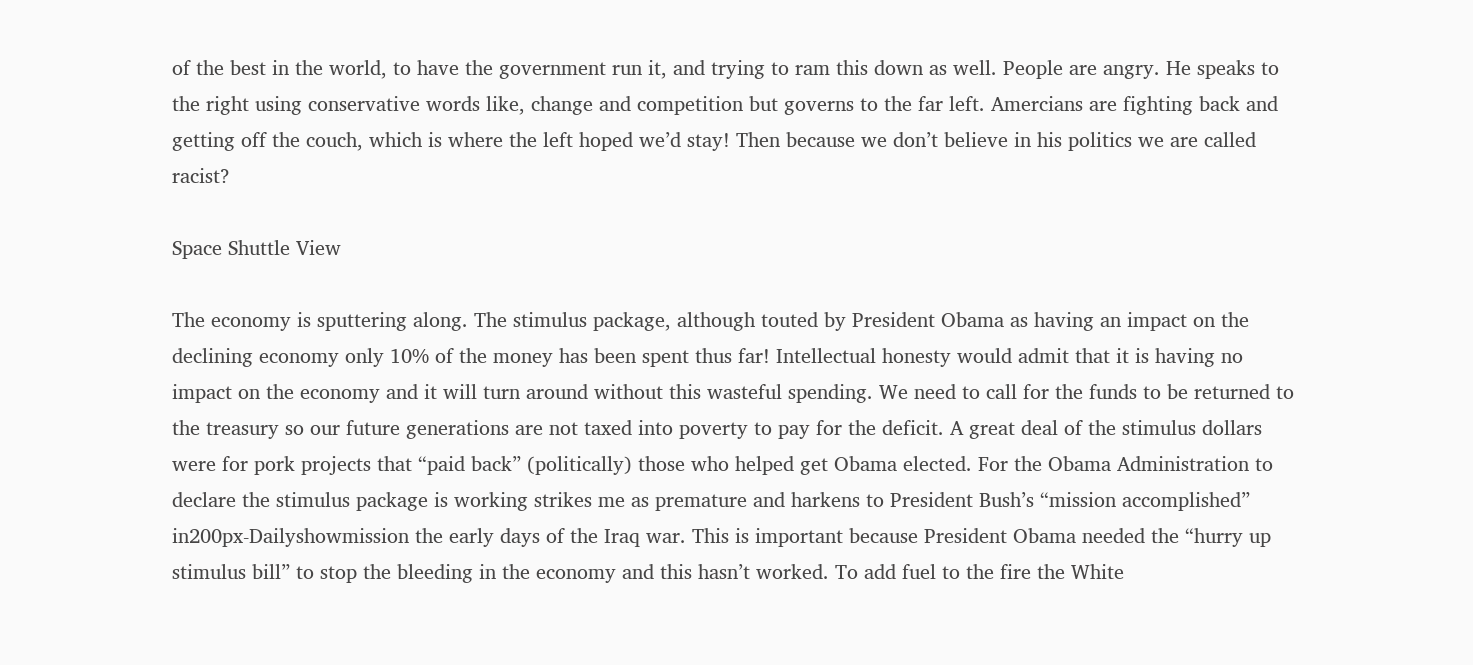of the best in the world, to have the government run it, and trying to ram this down as well. People are angry. He speaks to the right using conservative words like, change and competition but governs to the far left. Amercians are fighting back and getting off the couch, which is where the left hoped we’d stay! Then because we don’t believe in his politics we are called racist?

Space Shuttle View

The economy is sputtering along. The stimulus package, although touted by President Obama as having an impact on the declining economy only 10% of the money has been spent thus far! Intellectual honesty would admit that it is having no impact on the economy and it will turn around without this wasteful spending. We need to call for the funds to be returned to the treasury so our future generations are not taxed into poverty to pay for the deficit. A great deal of the stimulus dollars were for pork projects that “paid back” (politically) those who helped get Obama elected. For the Obama Administration to declare the stimulus package is working strikes me as premature and harkens to President Bush’s “mission accomplished” in200px-Dailyshowmission the early days of the Iraq war. This is important because President Obama needed the “hurry up stimulus bill” to stop the bleeding in the economy and this hasn’t worked. To add fuel to the fire the White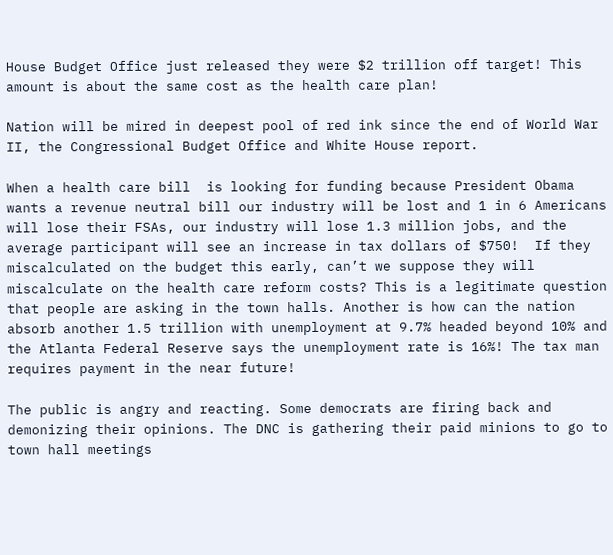House Budget Office just released they were $2 trillion off target! This amount is about the same cost as the health care plan!

Nation will be mired in deepest pool of red ink since the end of World War II, the Congressional Budget Office and White House report.

When a health care bill  is looking for funding because President Obama wants a revenue neutral bill our industry will be lost and 1 in 6 Americans will lose their FSAs, our industry will lose 1.3 million jobs, and the average participant will see an increase in tax dollars of $750!  If they miscalculated on the budget this early, can’t we suppose they will miscalculate on the health care reform costs? This is a legitimate question that people are asking in the town halls. Another is how can the nation absorb another 1.5 trillion with unemployment at 9.7% headed beyond 10% and the Atlanta Federal Reserve says the unemployment rate is 16%! The tax man requires payment in the near future!

The public is angry and reacting. Some democrats are firing back and demonizing their opinions. The DNC is gathering their paid minions to go to town hall meetings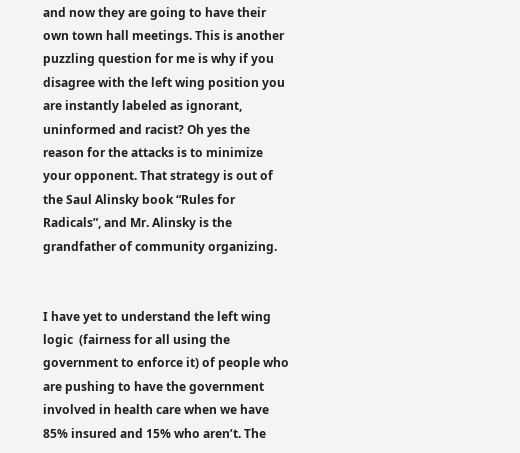and now they are going to have their own town hall meetings. This is another puzzling question for me is why if you disagree with the left wing position you are instantly labeled as ignorant, uninformed and racist? Oh yes the reason for the attacks is to minimize your opponent. That strategy is out of the Saul Alinsky book “Rules for Radicals”, and Mr. Alinsky is the grandfather of community organizing.


I have yet to understand the left wing logic  (fairness for all using the government to enforce it) of people who are pushing to have the government involved in health care when we have 85% insured and 15% who aren’t. The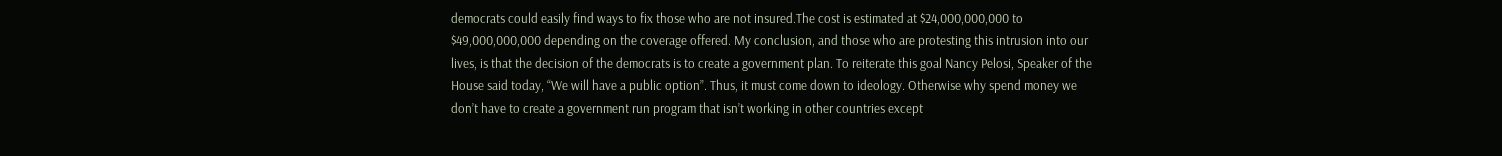democrats could easily find ways to fix those who are not insured.The cost is estimated at $24,000,000,000 to $49,000,000,000 depending on the coverage offered. My conclusion, and those who are protesting this intrusion into our lives, is that the decision of the democrats is to create a government plan. To reiterate this goal Nancy Pelosi, Speaker of the House said today, “We will have a public option”. Thus, it must come down to ideology. Otherwise why spend money we don’t have to create a government run program that isn’t working in other countries except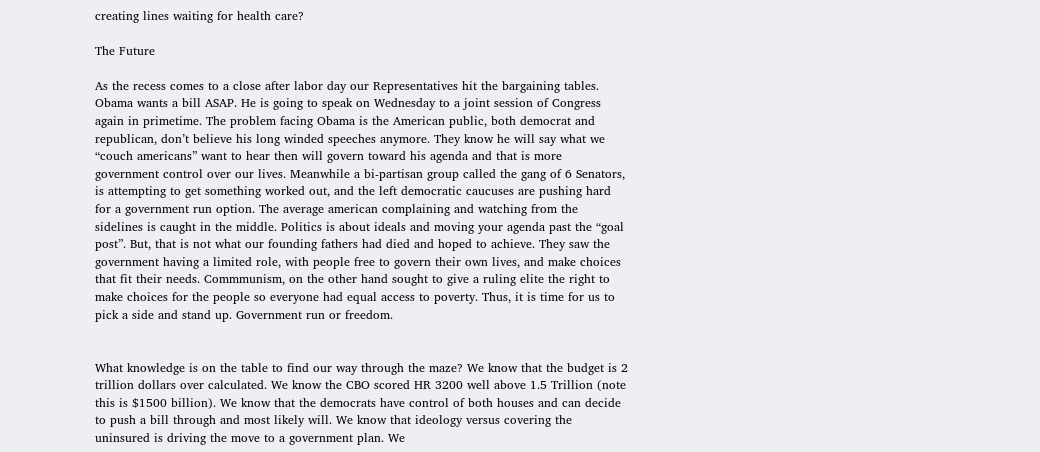creating lines waiting for health care?

The Future

As the recess comes to a close after labor day our Representatives hit the bargaining tables. Obama wants a bill ASAP. He is going to speak on Wednesday to a joint session of Congress again in primetime. The problem facing Obama is the American public, both democrat and republican, don’t believe his long winded speeches anymore. They know he will say what we “couch americans” want to hear then will govern toward his agenda and that is more government control over our lives. Meanwhile a bi-partisan group called the gang of 6 Senators, is attempting to get something worked out, and the left democratic caucuses are pushing hard for a government run option. The average american complaining and watching from the sidelines is caught in the middle. Politics is about ideals and moving your agenda past the “goal post”. But, that is not what our founding fathers had died and hoped to achieve. They saw the government having a limited role, with people free to govern their own lives, and make choices that fit their needs. Commmunism, on the other hand sought to give a ruling elite the right to make choices for the people so everyone had equal access to poverty. Thus, it is time for us to pick a side and stand up. Government run or freedom.


What knowledge is on the table to find our way through the maze? We know that the budget is 2 trillion dollars over calculated. We know the CBO scored HR 3200 well above 1.5 Trillion (note this is $1500 billion). We know that the democrats have control of both houses and can decide to push a bill through and most likely will. We know that ideology versus covering the uninsured is driving the move to a government plan. We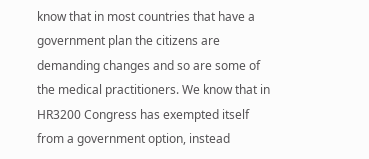know that in most countries that have a government plan the citizens are demanding changes and so are some of the medical practitioners. We know that in HR3200 Congress has exempted itself from a government option, instead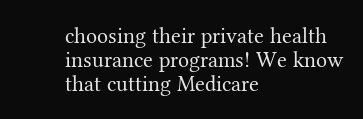choosing their private health insurance programs! We know that cutting Medicare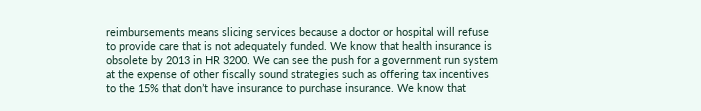reimbursements means slicing services because a doctor or hospital will refuse to provide care that is not adequately funded. We know that health insurance is obsolete by 2013 in HR 3200. We can see the push for a government run system at the expense of other fiscally sound strategies such as offering tax incentives to the 15% that don’t have insurance to purchase insurance. We know that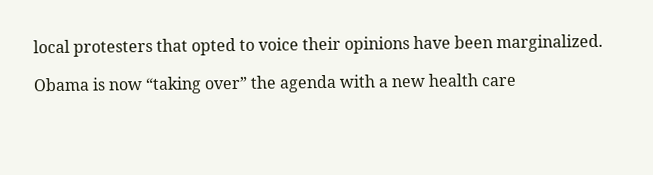local protesters that opted to voice their opinions have been marginalized.

Obama is now “taking over” the agenda with a new health care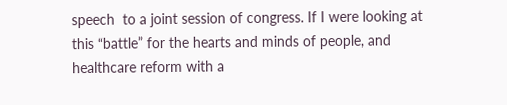speech  to a joint session of congress. If I were looking at this “battle” for the hearts and minds of people, and healthcare reform with a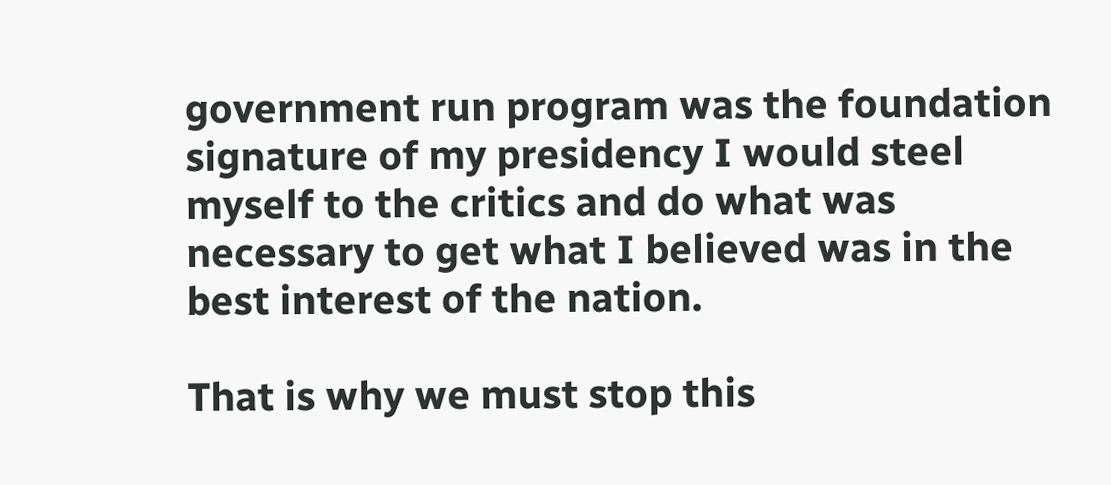government run program was the foundation signature of my presidency I would steel myself to the critics and do what was necessary to get what I believed was in the best interest of the nation.

That is why we must stop this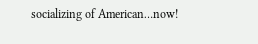socializing of American…now!